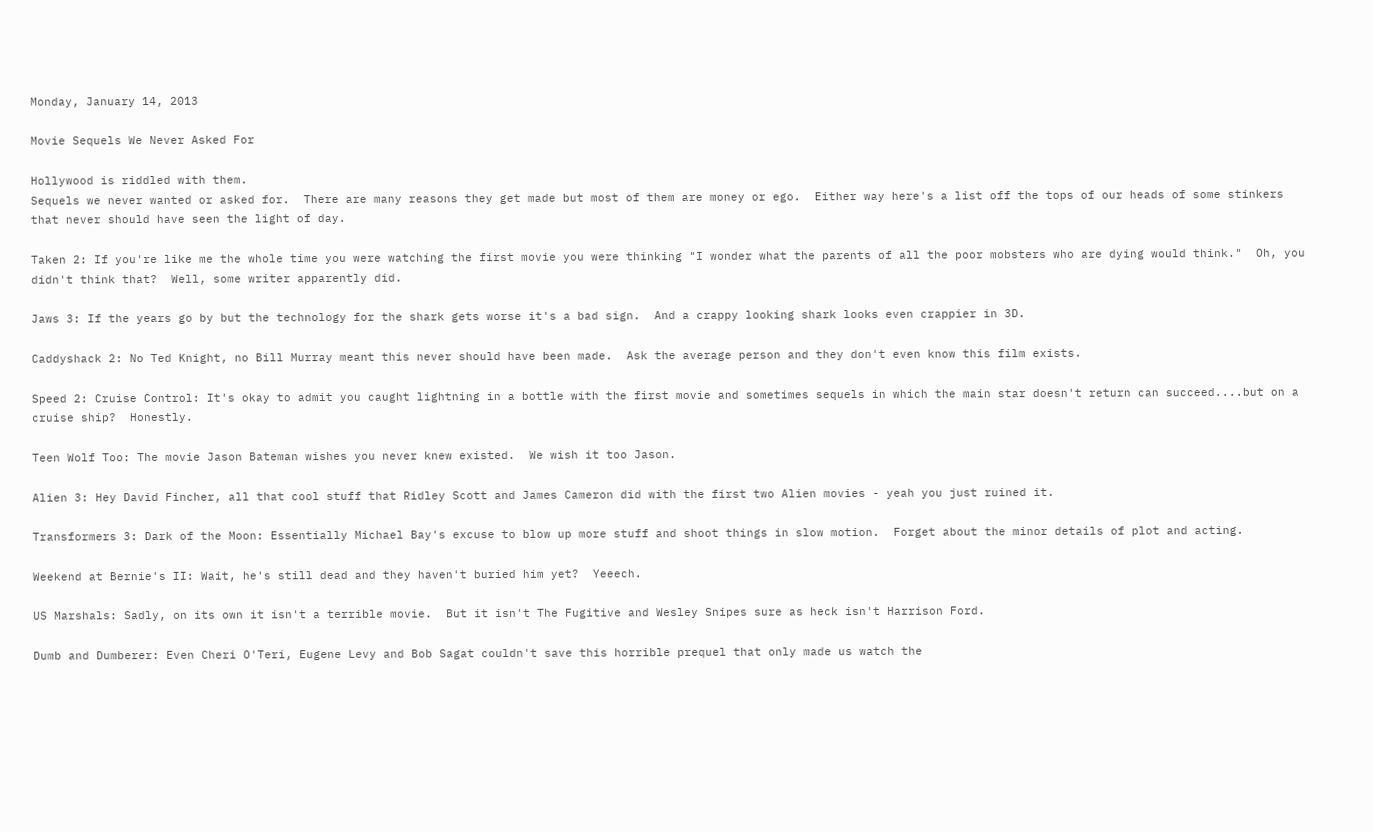Monday, January 14, 2013

Movie Sequels We Never Asked For

Hollywood is riddled with them.
Sequels we never wanted or asked for.  There are many reasons they get made but most of them are money or ego.  Either way here's a list off the tops of our heads of some stinkers that never should have seen the light of day.

Taken 2: If you're like me the whole time you were watching the first movie you were thinking "I wonder what the parents of all the poor mobsters who are dying would think."  Oh, you didn't think that?  Well, some writer apparently did.

Jaws 3: If the years go by but the technology for the shark gets worse it's a bad sign.  And a crappy looking shark looks even crappier in 3D.

Caddyshack 2: No Ted Knight, no Bill Murray meant this never should have been made.  Ask the average person and they don't even know this film exists.

Speed 2: Cruise Control: It's okay to admit you caught lightning in a bottle with the first movie and sometimes sequels in which the main star doesn't return can succeed....but on a cruise ship?  Honestly.

Teen Wolf Too: The movie Jason Bateman wishes you never knew existed.  We wish it too Jason.

Alien 3: Hey David Fincher, all that cool stuff that Ridley Scott and James Cameron did with the first two Alien movies - yeah you just ruined it.

Transformers 3: Dark of the Moon: Essentially Michael Bay's excuse to blow up more stuff and shoot things in slow motion.  Forget about the minor details of plot and acting.

Weekend at Bernie's II: Wait, he's still dead and they haven't buried him yet?  Yeeech.

US Marshals: Sadly, on its own it isn't a terrible movie.  But it isn't The Fugitive and Wesley Snipes sure as heck isn't Harrison Ford.

Dumb and Dumberer: Even Cheri O'Teri, Eugene Levy and Bob Sagat couldn't save this horrible prequel that only made us watch the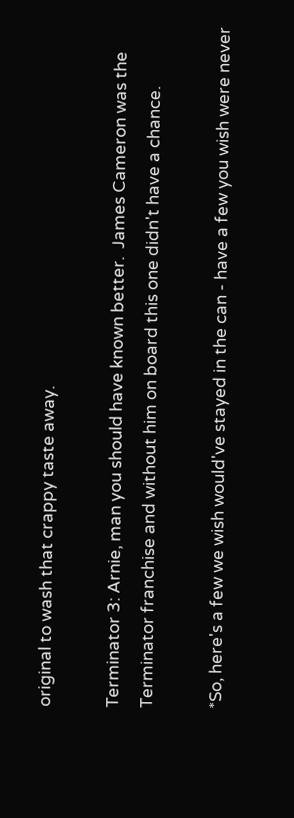original to wash that crappy taste away.

Terminator 3: Arnie, man you should have known better.  James Cameron was the Terminator franchise and without him on board this one didn't have a chance.

*So, here's a few we wish would've stayed in the can - have a few you wish were never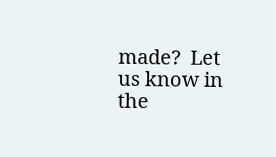made?  Let us know in the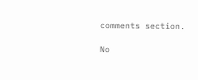comments section.

No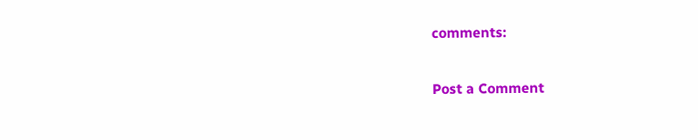comments:

Post a Comment